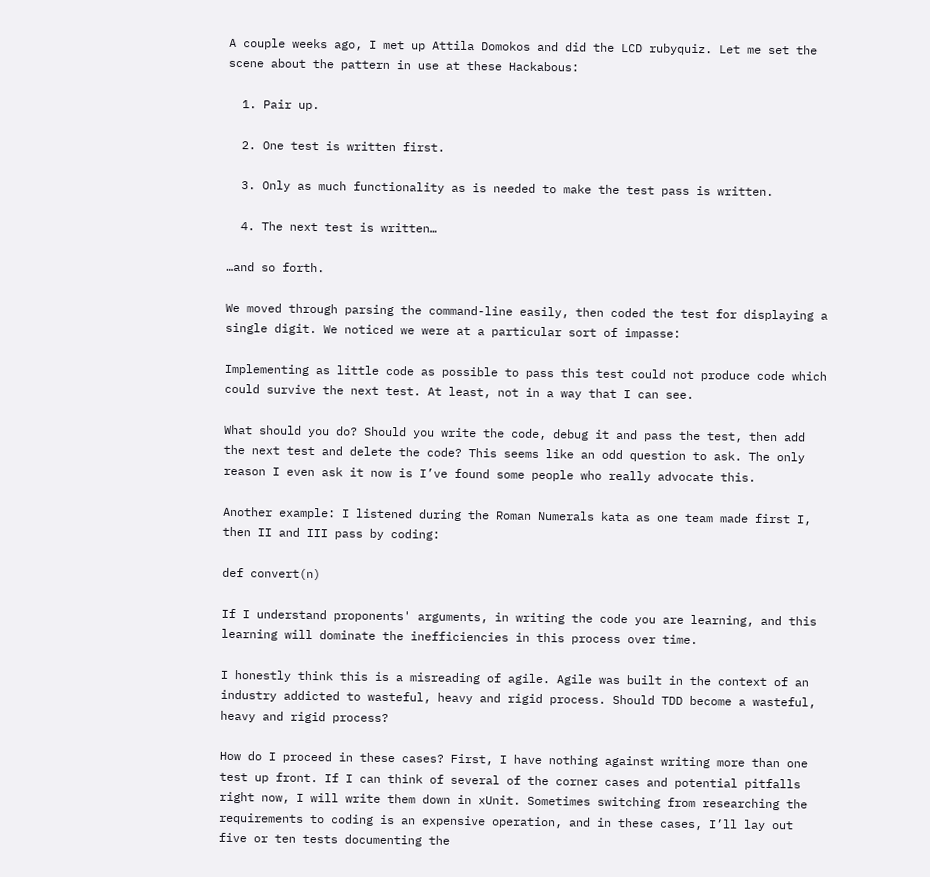A couple weeks ago, I met up Attila Domokos and did the LCD rubyquiz. Let me set the scene about the pattern in use at these Hackabous:

  1. Pair up.

  2. One test is written first.

  3. Only as much functionality as is needed to make the test pass is written.

  4. The next test is written…

…and so forth.

We moved through parsing the command-line easily, then coded the test for displaying a single digit. We noticed we were at a particular sort of impasse:

Implementing as little code as possible to pass this test could not produce code which could survive the next test. At least, not in a way that I can see.

What should you do? Should you write the code, debug it and pass the test, then add the next test and delete the code? This seems like an odd question to ask. The only reason I even ask it now is I’ve found some people who really advocate this.

Another example: I listened during the Roman Numerals kata as one team made first I, then II and III pass by coding:

def convert(n)

If I understand proponents' arguments, in writing the code you are learning, and this learning will dominate the inefficiencies in this process over time.

I honestly think this is a misreading of agile. Agile was built in the context of an industry addicted to wasteful, heavy and rigid process. Should TDD become a wasteful, heavy and rigid process?

How do I proceed in these cases? First, I have nothing against writing more than one test up front. If I can think of several of the corner cases and potential pitfalls right now, I will write them down in xUnit. Sometimes switching from researching the requirements to coding is an expensive operation, and in these cases, I’ll lay out five or ten tests documenting the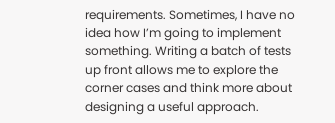requirements. Sometimes, I have no idea how I’m going to implement something. Writing a batch of tests up front allows me to explore the corner cases and think more about designing a useful approach.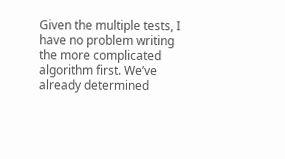Given the multiple tests, I have no problem writing the more complicated algorithm first. We’ve already determined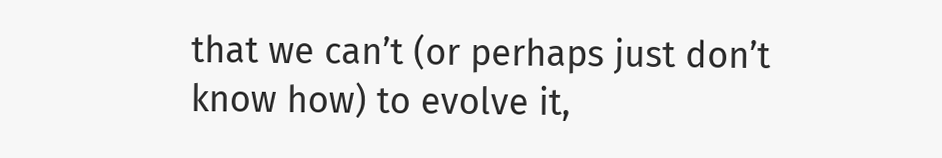that we can’t (or perhaps just don’t know how) to evolve it,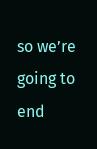so we’re going to end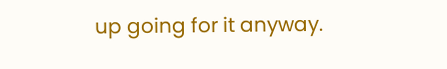up going for it anyway.